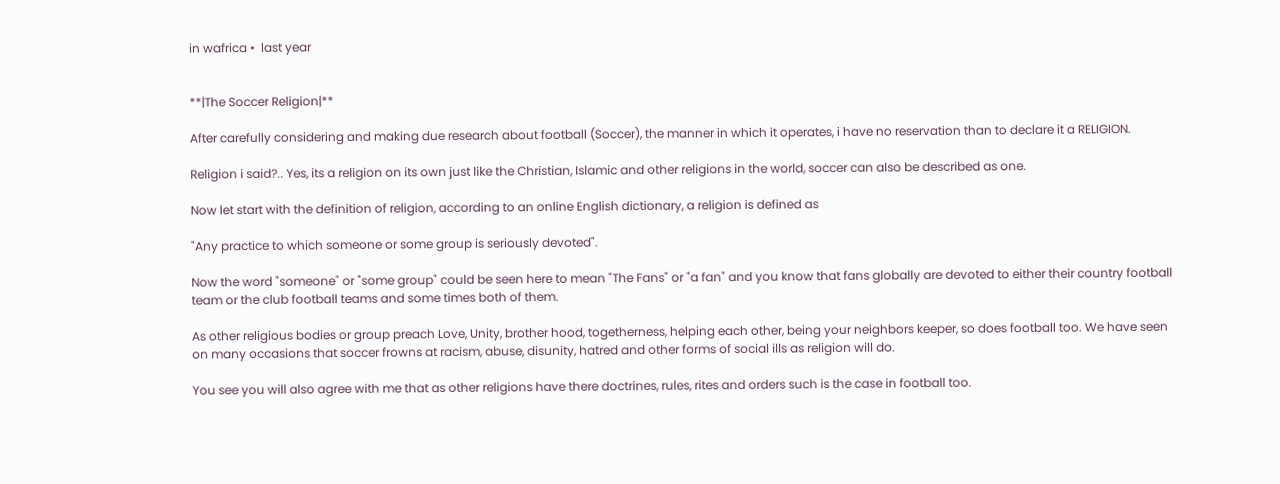in wafrica •  last year


**|The Soccer Religion|**

After carefully considering and making due research about football (Soccer), the manner in which it operates, i have no reservation than to declare it a RELIGION.

Religion i said?.. Yes, its a religion on its own just like the Christian, Islamic and other religions in the world, soccer can also be described as one.

Now let start with the definition of religion, according to an online English dictionary, a religion is defined as

"Any practice to which someone or some group is seriously devoted".

Now the word "someone" or "some group" could be seen here to mean "The Fans" or "a fan" and you know that fans globally are devoted to either their country football team or the club football teams and some times both of them.

As other religious bodies or group preach Love, Unity, brother hood, togetherness, helping each other, being your neighbors keeper, so does football too. We have seen on many occasions that soccer frowns at racism, abuse, disunity, hatred and other forms of social ills as religion will do.

You see you will also agree with me that as other religions have there doctrines, rules, rites and orders such is the case in football too.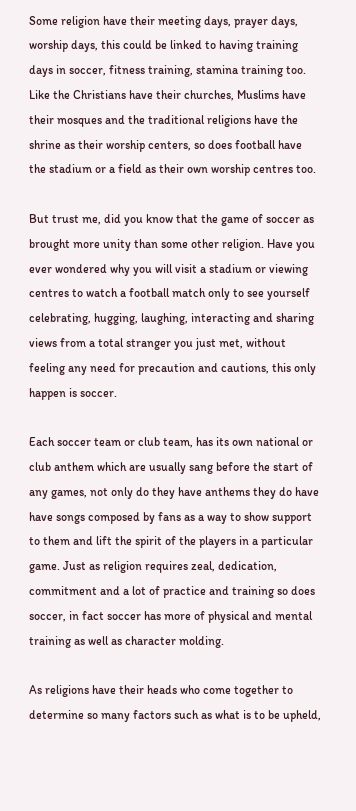Some religion have their meeting days, prayer days, worship days, this could be linked to having training days in soccer, fitness training, stamina training too. Like the Christians have their churches, Muslims have their mosques and the traditional religions have the shrine as their worship centers, so does football have the stadium or a field as their own worship centres too.

But trust me, did you know that the game of soccer as brought more unity than some other religion. Have you ever wondered why you will visit a stadium or viewing centres to watch a football match only to see yourself celebrating, hugging, laughing, interacting and sharing views from a total stranger you just met, without feeling any need for precaution and cautions, this only happen is soccer.

Each soccer team or club team, has its own national or club anthem which are usually sang before the start of any games, not only do they have anthems they do have have songs composed by fans as a way to show support to them and lift the spirit of the players in a particular game. Just as religion requires zeal, dedication, commitment and a lot of practice and training so does soccer, in fact soccer has more of physical and mental training as well as character molding.

As religions have their heads who come together to determine so many factors such as what is to be upheld,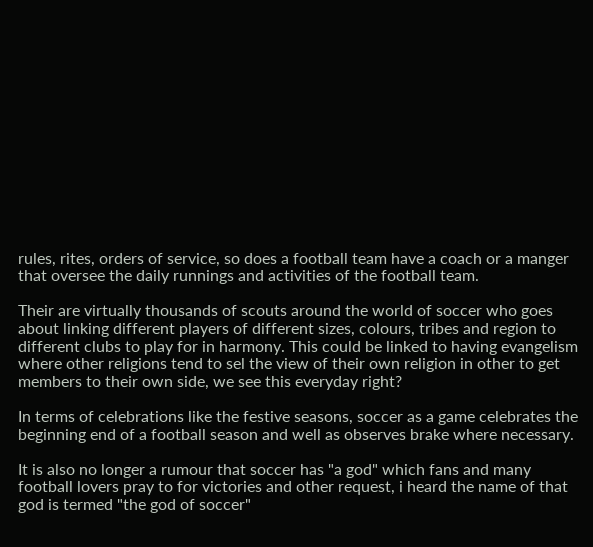rules, rites, orders of service, so does a football team have a coach or a manger that oversee the daily runnings and activities of the football team.

Their are virtually thousands of scouts around the world of soccer who goes about linking different players of different sizes, colours, tribes and region to different clubs to play for in harmony. This could be linked to having evangelism where other religions tend to sel the view of their own religion in other to get members to their own side, we see this everyday right?

In terms of celebrations like the festive seasons, soccer as a game celebrates the beginning end of a football season and well as observes brake where necessary.

It is also no longer a rumour that soccer has "a god" which fans and many football lovers pray to for victories and other request, i heard the name of that god is termed "the god of soccer"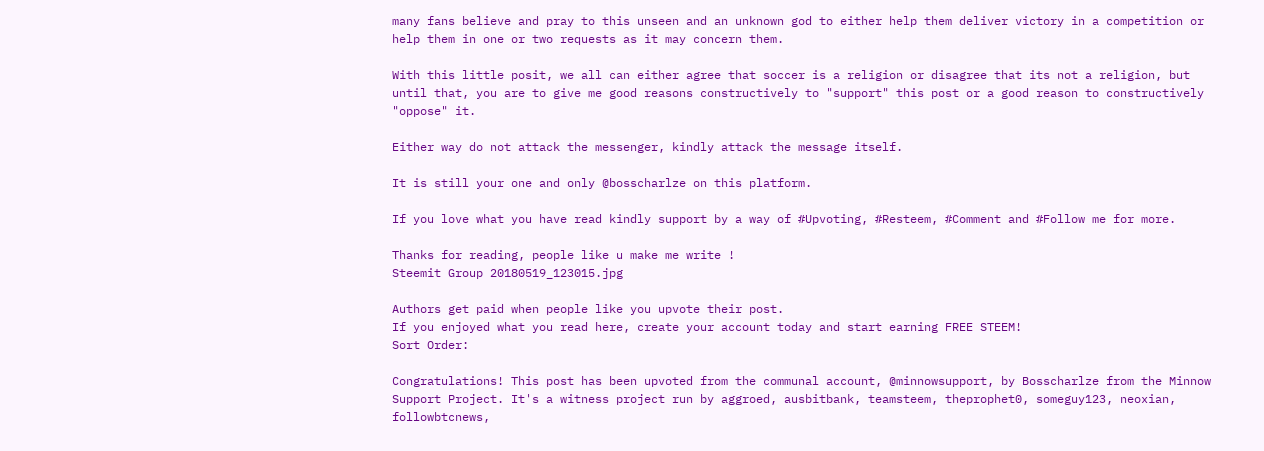many fans believe and pray to this unseen and an unknown god to either help them deliver victory in a competition or help them in one or two requests as it may concern them.

With this little posit, we all can either agree that soccer is a religion or disagree that its not a religion, but until that, you are to give me good reasons constructively to "support" this post or a good reason to constructively "oppose" it.

Either way do not attack the messenger, kindly attack the message itself.

It is still your one and only @bosscharlze on this platform.

If you love what you have read kindly support by a way of #Upvoting, #Resteem, #Comment and #Follow me for more.

Thanks for reading, people like u make me write !
Steemit Group 20180519_123015.jpg

Authors get paid when people like you upvote their post.
If you enjoyed what you read here, create your account today and start earning FREE STEEM!
Sort Order:

Congratulations! This post has been upvoted from the communal account, @minnowsupport, by Bosscharlze from the Minnow Support Project. It's a witness project run by aggroed, ausbitbank, teamsteem, theprophet0, someguy123, neoxian, followbtcnews,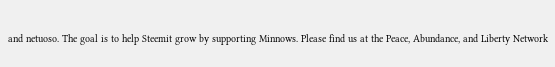and netuoso. The goal is to help Steemit grow by supporting Minnows. Please find us at the Peace, Abundance, and Liberty Network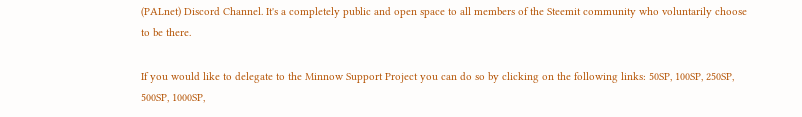(PALnet) Discord Channel. It's a completely public and open space to all members of the Steemit community who voluntarily choose to be there.

If you would like to delegate to the Minnow Support Project you can do so by clicking on the following links: 50SP, 100SP, 250SP, 500SP, 1000SP,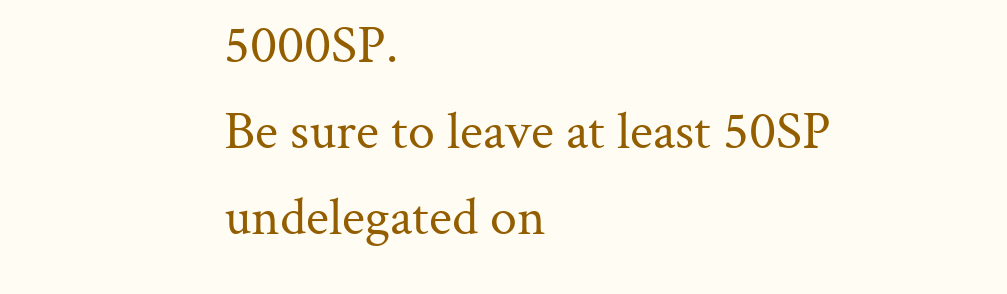5000SP.
Be sure to leave at least 50SP undelegated on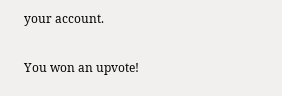your account.

You won an upvote!